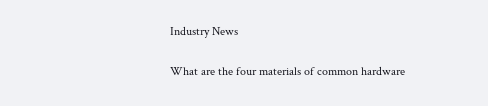Industry News

What are the four materials of common hardware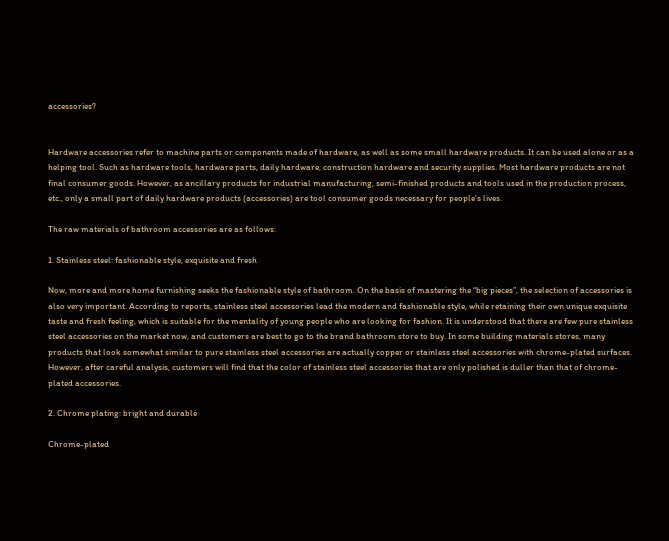accessories?


Hardware accessories refer to machine parts or components made of hardware, as well as some small hardware products. It can be used alone or as a helping tool. Such as hardware tools, hardware parts, daily hardware, construction hardware and security supplies. Most hardware products are not final consumer goods. However, as ancillary products for industrial manufacturing, semi-finished products and tools used in the production process, etc., only a small part of daily hardware products (accessories) are tool consumer goods necessary for people’s lives.

The raw materials of bathroom accessories are as follows:

1. Stainless steel: fashionable style, exquisite and fresh

Now, more and more home furnishing seeks the fashionable style of bathroom. On the basis of mastering the “big pieces”, the selection of accessories is also very important. According to reports, stainless steel accessories lead the modern and fashionable style, while retaining their own unique exquisite taste and fresh feeling, which is suitable for the mentality of young people who are looking for fashion. It is understood that there are few pure stainless steel accessories on the market now, and customers are best to go to the brand bathroom store to buy. In some building materials stores, many products that look somewhat similar to pure stainless steel accessories are actually copper or stainless steel accessories with chrome-plated surfaces. However, after careful analysis, customers will find that the color of stainless steel accessories that are only polished is duller than that of chrome-plated accessories.

2. Chrome plating: bright and durable

Chrome-plated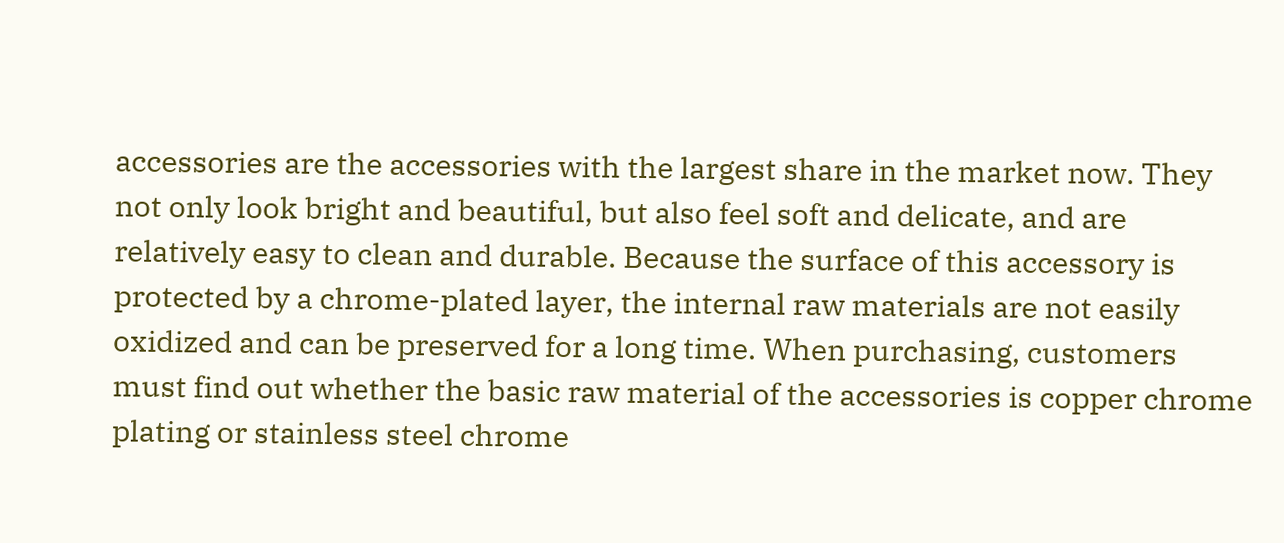accessories are the accessories with the largest share in the market now. They not only look bright and beautiful, but also feel soft and delicate, and are relatively easy to clean and durable. Because the surface of this accessory is protected by a chrome-plated layer, the internal raw materials are not easily oxidized and can be preserved for a long time. When purchasing, customers must find out whether the basic raw material of the accessories is copper chrome plating or stainless steel chrome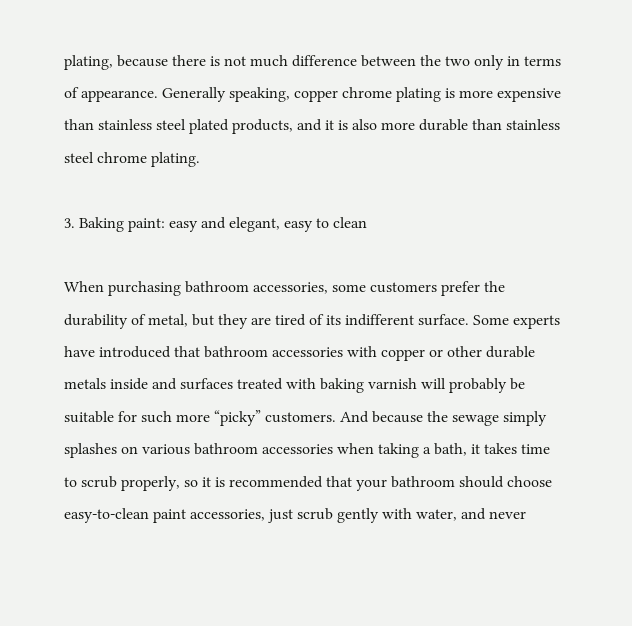plating, because there is not much difference between the two only in terms of appearance. Generally speaking, copper chrome plating is more expensive than stainless steel plated products, and it is also more durable than stainless steel chrome plating.

3. Baking paint: easy and elegant, easy to clean

When purchasing bathroom accessories, some customers prefer the durability of metal, but they are tired of its indifferent surface. Some experts have introduced that bathroom accessories with copper or other durable metals inside and surfaces treated with baking varnish will probably be suitable for such more “picky” customers. And because the sewage simply splashes on various bathroom accessories when taking a bath, it takes time to scrub properly, so it is recommended that your bathroom should choose easy-to-clean paint accessories, just scrub gently with water, and never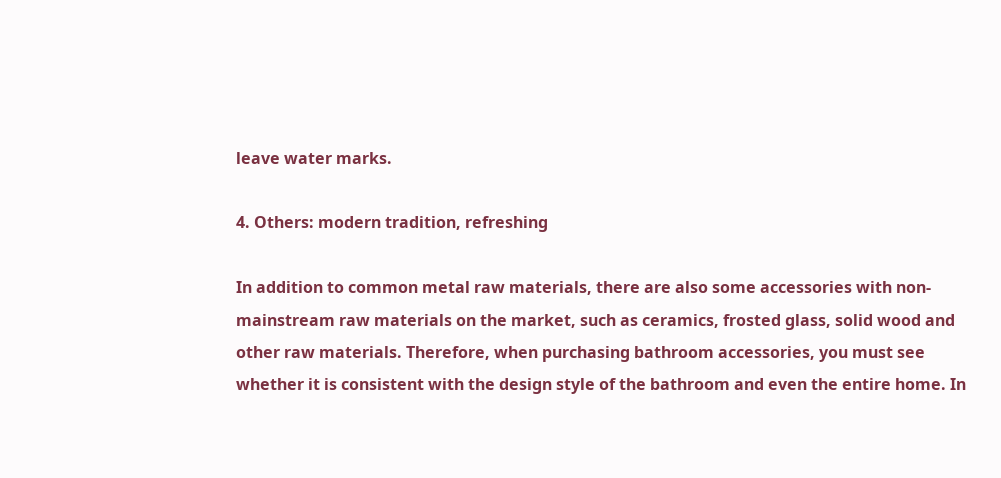leave water marks.

4. Others: modern tradition, refreshing

In addition to common metal raw materials, there are also some accessories with non-mainstream raw materials on the market, such as ceramics, frosted glass, solid wood and other raw materials. Therefore, when purchasing bathroom accessories, you must see whether it is consistent with the design style of the bathroom and even the entire home. In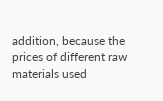addition, because the prices of different raw materials used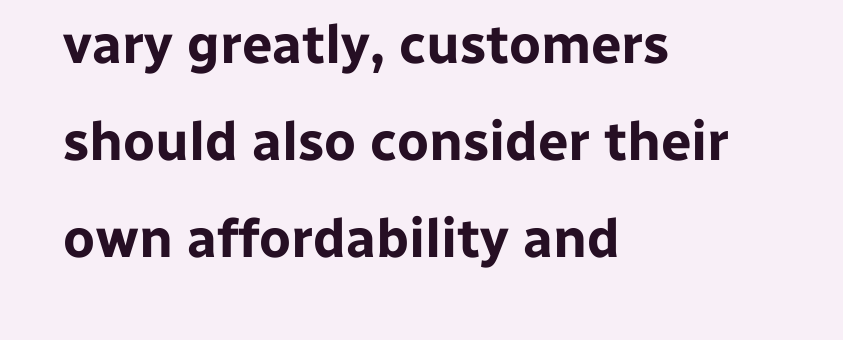vary greatly, customers should also consider their own affordability and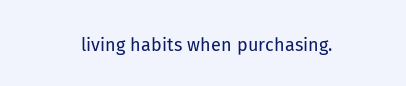living habits when purchasing.